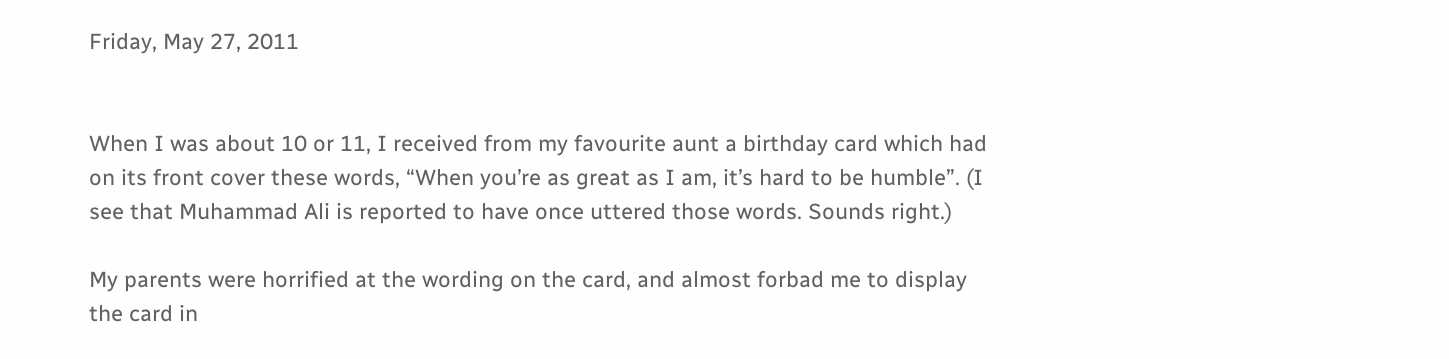Friday, May 27, 2011


When I was about 10 or 11, I received from my favourite aunt a birthday card which had on its front cover these words, “When you’re as great as I am, it’s hard to be humble”. (I see that Muhammad Ali is reported to have once uttered those words. Sounds right.)

My parents were horrified at the wording on the card, and almost forbad me to display the card in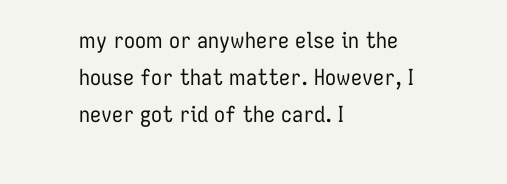my room or anywhere else in the house for that matter. However, I never got rid of the card. I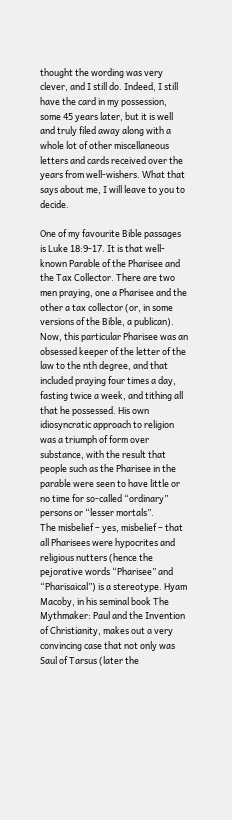thought the wording was very clever, and I still do. Indeed, I still have the card in my possession, some 45 years later, but it is well and truly filed away along with a whole lot of other miscellaneous letters and cards received over the years from well-wishers. What that says about me, I will leave to you to decide.

One of my favourite Bible passages is Luke 18:9-17. It is that well-known Parable of the Pharisee and the Tax Collector. There are two men praying, one a Pharisee and the other a tax collector (or, in some versions of the Bible, a publican). Now, this particular Pharisee was an obsessed keeper of the letter of the law to the nth degree, and that included praying four times a day, fasting twice a week, and tithing all that he possessed. His own idiosyncratic approach to religion was a triumph of form over substance, with the result that people such as the Pharisee in the parable were seen to have little or no time for so-called “ordinary” persons or “lesser mortals”.
The misbelief – yes, misbelief – that all Pharisees were hypocrites and religious nutters (hence the pejorative words “Pharisee” and “Pharisaical”) is a stereotype. Hyam Macoby, in his seminal book The Mythmaker: Paul and the Invention of Christianity, makes out a very convincing case that not only was Saul of Tarsus (later the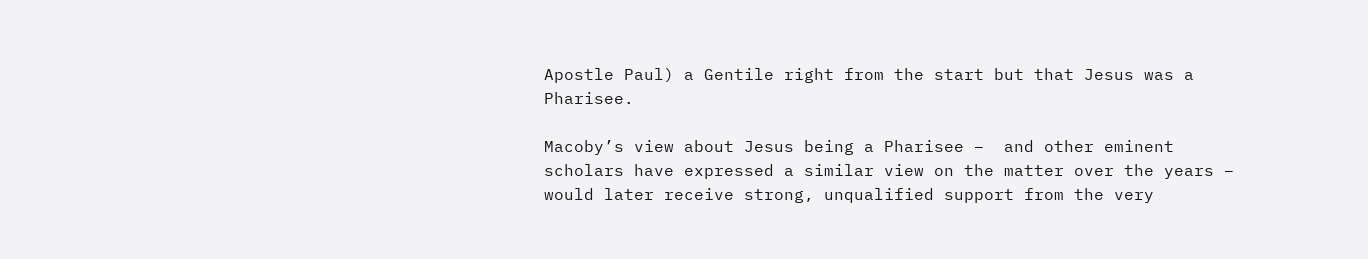Apostle Paul) a Gentile right from the start but that Jesus was a Pharisee.

Macoby’s view about Jesus being a Pharisee –  and other eminent scholars have expressed a similar view on the matter over the years – would later receive strong, unqualified support from the very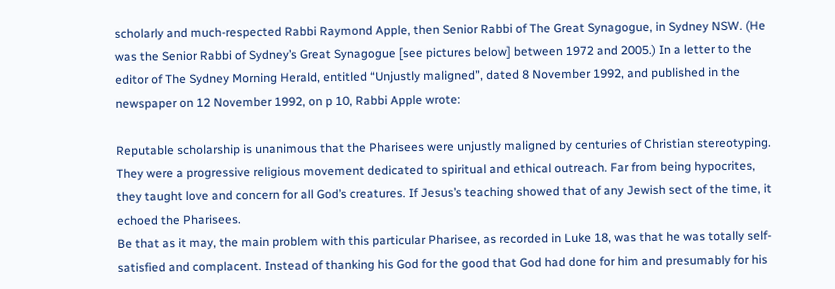scholarly and much-respected Rabbi Raymond Apple, then Senior Rabbi of The Great Synagogue, in Sydney NSW. (He was the Senior Rabbi of Sydney’s Great Synagogue [see pictures below] between 1972 and 2005.) In a letter to the editor of The Sydney Morning Herald, entitled “Unjustly maligned”, dated 8 November 1992, and published in the newspaper on 12 November 1992, on p 10, Rabbi Apple wrote:

Reputable scholarship is unanimous that the Pharisees were unjustly maligned by centuries of Christian stereotyping. They were a progressive religious movement dedicated to spiritual and ethical outreach. Far from being hypocrites, they taught love and concern for all God’s creatures. If Jesus’s teaching showed that of any Jewish sect of the time, it echoed the Pharisees.
Be that as it may, the main problem with this particular Pharisee, as recorded in Luke 18, was that he was totally self-satisfied and complacent. Instead of thanking his God for the good that God had done for him and presumably for his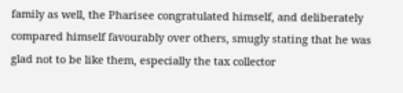family as well, the Pharisee congratulated himself, and deliberately compared himself favourably over others, smugly stating that he was glad not to be like them, especially the tax collector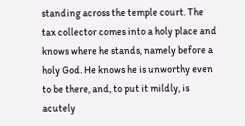standing across the temple court. The tax collector comes into a holy place and knows where he stands, namely before a holy God. He knows he is unworthy even to be there, and, to put it mildly, is acutely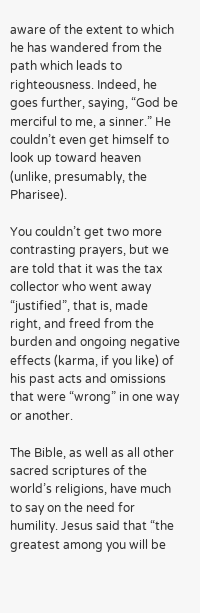aware of the extent to which he has wandered from the path which leads to righteousness. Indeed, he goes further, saying, “God be merciful to me, a sinner.” He couldn’t even get himself to look up toward heaven (unlike, presumably, the Pharisee).

You couldn’t get two more contrasting prayers, but we are told that it was the tax collector who went away “justified”, that is, made right, and freed from the burden and ongoing negative effects (karma, if you like) of his past acts and omissions that were “wrong” in one way or another.

The Bible, as well as all other sacred scriptures of the world’s religions, have much to say on the need for humility. Jesus said that “the greatest among you will be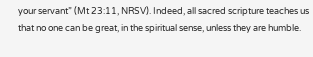your servant” (Mt 23:11, NRSV). Indeed, all sacred scripture teaches us that no one can be great, in the spiritual sense, unless they are humble.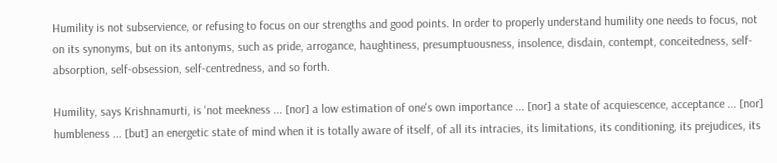Humility is not subservience, or refusing to focus on our strengths and good points. In order to properly understand humility one needs to focus, not on its synonyms, but on its antonyms, such as pride, arrogance, haughtiness, presumptuousness, insolence, disdain, contempt, conceitedness, self-absorption, self-obsession, self-centredness, and so forth.

Humility, says Krishnamurti, is 'not meekness ... [nor] a low estimation of one's own importance ... [nor] a state of acquiescence, acceptance ... [nor] humbleness ... [but] an energetic state of mind when it is totally aware of itself, of all its intracies, its limitations, its conditioning, its prejudices, its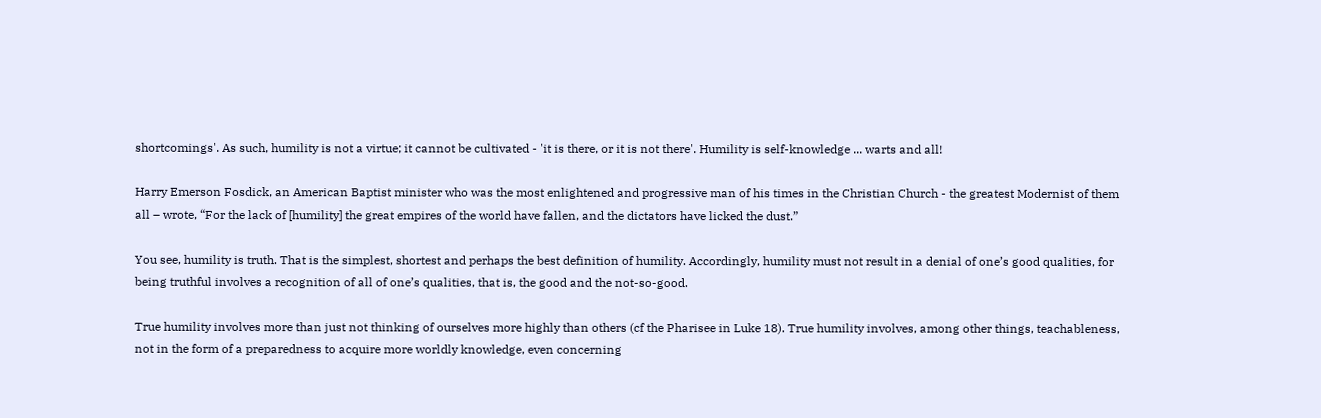shortcomings'. As such, humility is not a virtue; it cannot be cultivated - 'it is there, or it is not there'. Humility is self-knowledge ... warts and all!

Harry Emerson Fosdick, an American Baptist minister who was the most enlightened and progressive man of his times in the Christian Church - the greatest Modernist of them all – wrote, “For the lack of [humility] the great empires of the world have fallen, and the dictators have licked the dust.”

You see, humility is truth. That is the simplest, shortest and perhaps the best definition of humility. Accordingly, humility must not result in a denial of one’s good qualities, for being truthful involves a recognition of all of one’s qualities, that is, the good and the not-so-good.

True humility involves more than just not thinking of ourselves more highly than others (cf the Pharisee in Luke 18). True humility involves, among other things, teachableness, not in the form of a preparedness to acquire more worldly knowledge, even concerning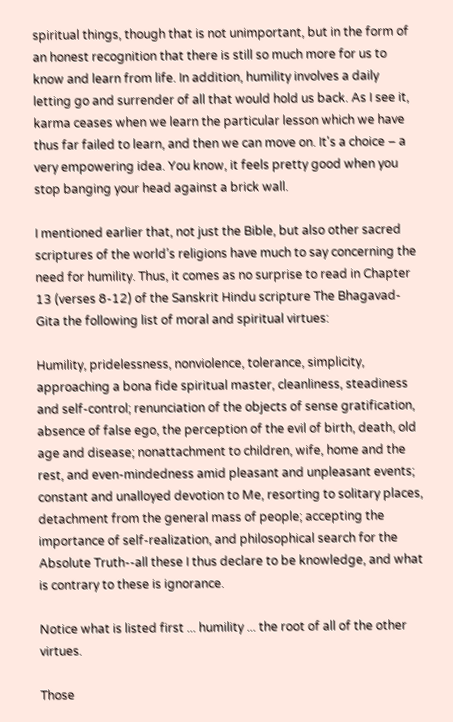spiritual things, though that is not unimportant, but in the form of an honest recognition that there is still so much more for us to know and learn from life. In addition, humility involves a daily letting go and surrender of all that would hold us back. As I see it, karma ceases when we learn the particular lesson which we have thus far failed to learn, and then we can move on. It's a choice – a very empowering idea. You know, it feels pretty good when you stop banging your head against a brick wall.

I mentioned earlier that, not just the Bible, but also other sacred scriptures of the world’s religions have much to say concerning the need for humility. Thus, it comes as no surprise to read in Chapter 13 (verses 8-12) of the Sanskrit Hindu scripture The Bhagavad-Gita the following list of moral and spiritual virtues:

Humility, pridelessness, nonviolence, tolerance, simplicity, approaching a bona fide spiritual master, cleanliness, steadiness and self-control; renunciation of the objects of sense gratification, absence of false ego, the perception of the evil of birth, death, old age and disease; nonattachment to children, wife, home and the rest, and even-mindedness amid pleasant and unpleasant events; constant and unalloyed devotion to Me, resorting to solitary places, detachment from the general mass of people; accepting the importance of self-realization, and philosophical search for the Absolute Truth--all these I thus declare to be knowledge, and what is contrary to these is ignorance.

Notice what is listed first ... humility ... the root of all of the other virtues.

Those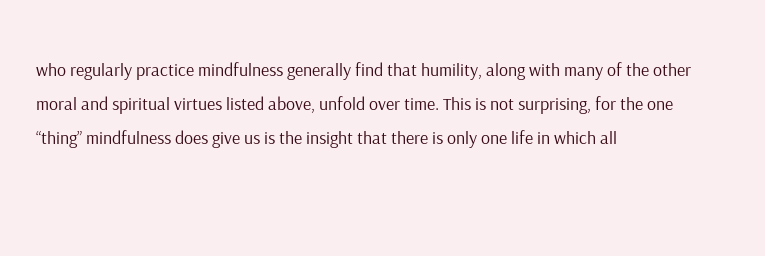who regularly practice mindfulness generally find that humility, along with many of the other moral and spiritual virtues listed above, unfold over time. This is not surprising, for the one “thing” mindfulness does give us is the insight that there is only one life in which all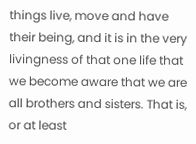things live, move and have their being, and it is in the very livingness of that one life that we become aware that we are all brothers and sisters. That is, or at least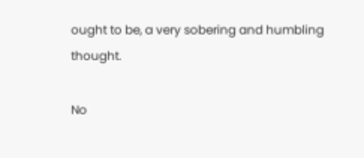ought to be, a very sobering and humbling thought.

No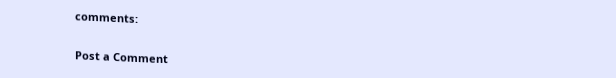comments:

Post a Comment